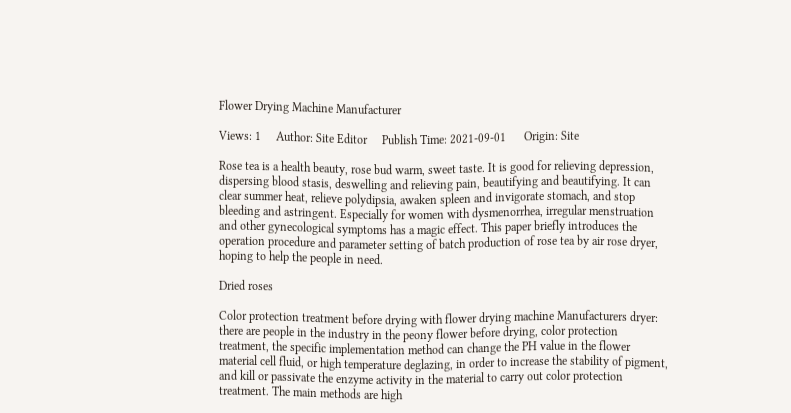Flower Drying Machine Manufacturer

Views: 1     Author: Site Editor     Publish Time: 2021-09-01      Origin: Site

Rose tea is a health beauty, rose bud warm, sweet taste. It is good for relieving depression, dispersing blood stasis, deswelling and relieving pain, beautifying and beautifying. It can clear summer heat, relieve polydipsia, awaken spleen and invigorate stomach, and stop bleeding and astringent. Especially for women with dysmenorrhea, irregular menstruation and other gynecological symptoms has a magic effect. This paper briefly introduces the operation procedure and parameter setting of batch production of rose tea by air rose dryer, hoping to help the people in need.

Dried roses

Color protection treatment before drying with flower drying machine Manufacturers dryer: there are people in the industry in the peony flower before drying, color protection treatment, the specific implementation method can change the PH value in the flower material cell fluid, or high temperature deglazing, in order to increase the stability of pigment, and kill or passivate the enzyme activity in the material to carry out color protection treatment. The main methods are high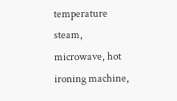temperature steam, microwave, hot ironing machine,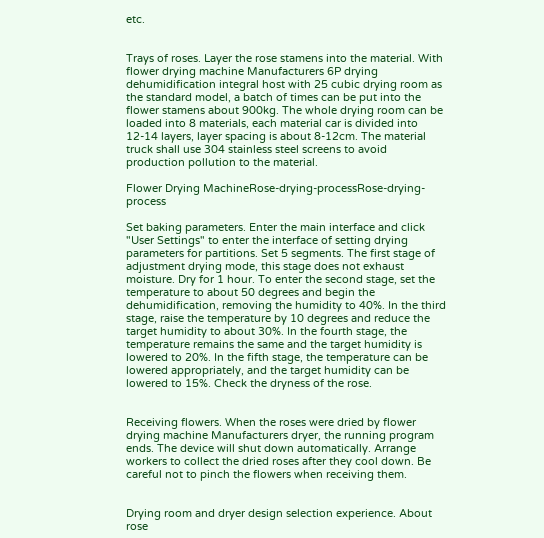etc.


Trays of roses. Layer the rose stamens into the material. With flower drying machine Manufacturers 6P drying dehumidification integral host with 25 cubic drying room as the standard model, a batch of times can be put into the flower stamens about 900kg. The whole drying room can be loaded into 8 materials, each material car is divided into 12-14 layers, layer spacing is about 8-12cm. The material truck shall use 304 stainless steel screens to avoid production pollution to the material.

Flower Drying MachineRose-drying-processRose-drying-process

Set baking parameters. Enter the main interface and click "User Settings" to enter the interface of setting drying parameters for partitions. Set 5 segments. The first stage of adjustment drying mode, this stage does not exhaust moisture. Dry for 1 hour. To enter the second stage, set the temperature to about 50 degrees and begin the dehumidification, removing the humidity to 40%. In the third stage, raise the temperature by 10 degrees and reduce the target humidity to about 30%. In the fourth stage, the temperature remains the same and the target humidity is lowered to 20%. In the fifth stage, the temperature can be lowered appropriately, and the target humidity can be lowered to 15%. Check the dryness of the rose.


Receiving flowers. When the roses were dried by flower drying machine Manufacturers dryer, the running program ends. The device will shut down automatically. Arrange workers to collect the dried roses after they cool down. Be careful not to pinch the flowers when receiving them.


Drying room and dryer design selection experience. About rose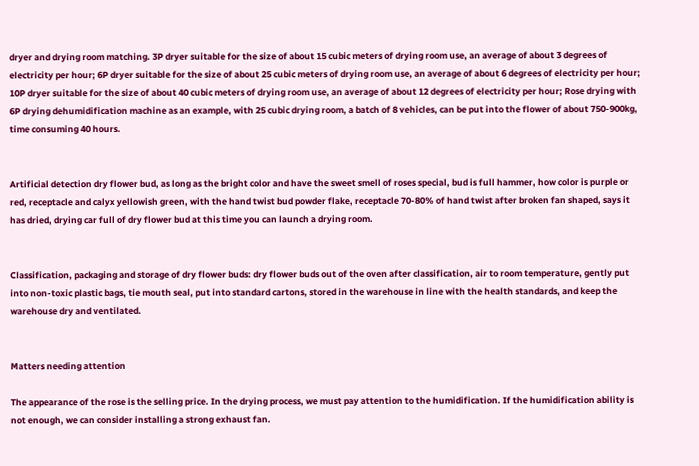dryer and drying room matching. 3P dryer suitable for the size of about 15 cubic meters of drying room use, an average of about 3 degrees of electricity per hour; 6P dryer suitable for the size of about 25 cubic meters of drying room use, an average of about 6 degrees of electricity per hour; 10P dryer suitable for the size of about 40 cubic meters of drying room use, an average of about 12 degrees of electricity per hour; Rose drying with 6P drying dehumidification machine as an example, with 25 cubic drying room, a batch of 8 vehicles, can be put into the flower of about 750-900kg, time consuming 40 hours.


Artificial detection dry flower bud, as long as the bright color and have the sweet smell of roses special, bud is full hammer, how color is purple or red, receptacle and calyx yellowish green, with the hand twist bud powder flake, receptacle 70-80% of hand twist after broken fan shaped, says it has dried, drying car full of dry flower bud at this time you can launch a drying room.


Classification, packaging and storage of dry flower buds: dry flower buds out of the oven after classification, air to room temperature, gently put into non-toxic plastic bags, tie mouth seal, put into standard cartons, stored in the warehouse in line with the health standards, and keep the warehouse dry and ventilated.


Matters needing attention

The appearance of the rose is the selling price. In the drying process, we must pay attention to the humidification. If the humidification ability is not enough, we can consider installing a strong exhaust fan.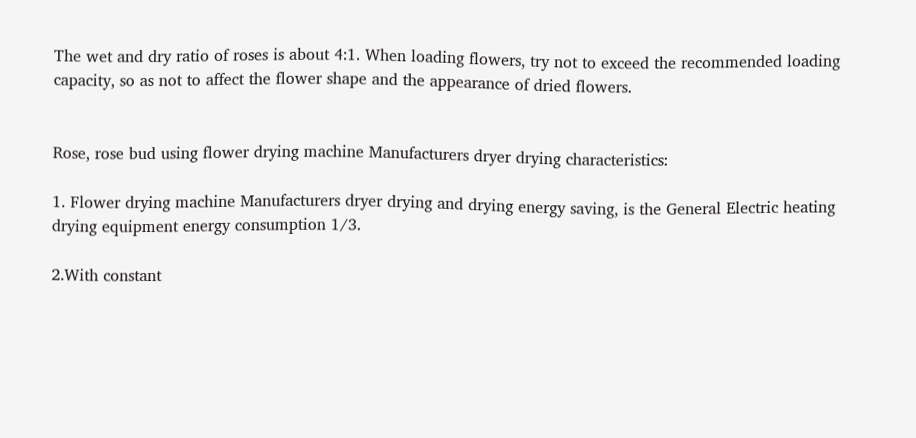The wet and dry ratio of roses is about 4:1. When loading flowers, try not to exceed the recommended loading capacity, so as not to affect the flower shape and the appearance of dried flowers.


Rose, rose bud using flower drying machine Manufacturers dryer drying characteristics:

1. Flower drying machine Manufacturers dryer drying and drying energy saving, is the General Electric heating drying equipment energy consumption 1/3.

2.With constant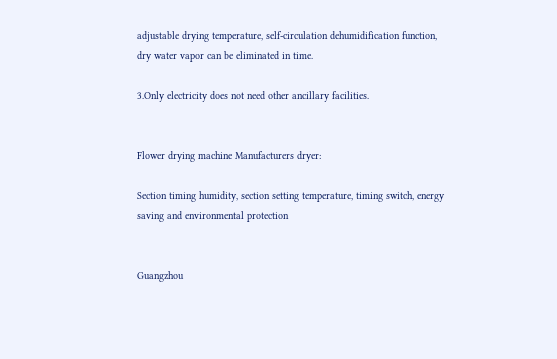adjustable drying temperature, self-circulation dehumidification function, dry water vapor can be eliminated in time.

3.Only electricity does not need other ancillary facilities.


Flower drying machine Manufacturers dryer:

Section timing humidity, section setting temperature, timing switch, energy saving and environmental protection


Guangzhou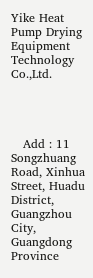Yike Heat Pump Drying Equipment Technology Co.,Ltd.




   Add : 11 Songzhuang Road, Xinhua Street, Huadu District, Guangzhou City, Guangdong Province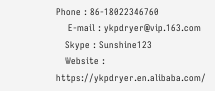Phone : 86-18022346760
    E-mail : ykpdryer@vip.163.com
   Skype : Sunshine123
   Website : https://ykpdryer.en.alibaba.com/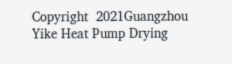Copyright  2021Guangzhou Yike Heat Pump Drying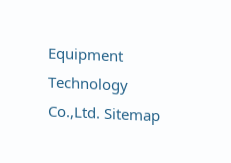Equipment Technology Co.,Ltd. Sitemap